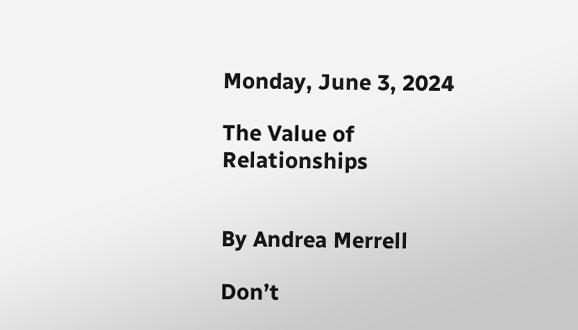Monday, June 3, 2024

The Value of Relationships


By Andrea Merrell

Don’t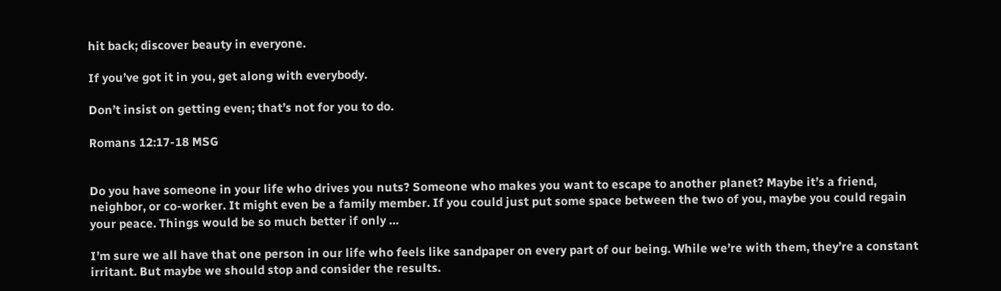hit back; discover beauty in everyone.

If you’ve got it in you, get along with everybody.

Don’t insist on getting even; that’s not for you to do.

Romans 12:17-18 MSG


Do you have someone in your life who drives you nuts? Someone who makes you want to escape to another planet? Maybe it’s a friend, neighbor, or co-worker. It might even be a family member. If you could just put some space between the two of you, maybe you could regain your peace. Things would be so much better if only …

I’m sure we all have that one person in our life who feels like sandpaper on every part of our being. While we’re with them, they’re a constant irritant. But maybe we should stop and consider the results.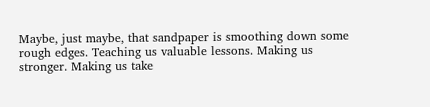Maybe, just maybe, that sandpaper is smoothing down some rough edges. Teaching us valuable lessons. Making us stronger. Making us take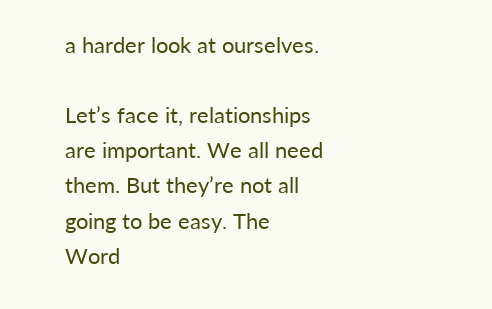a harder look at ourselves.

Let’s face it, relationships are important. We all need them. But they’re not all going to be easy. The Word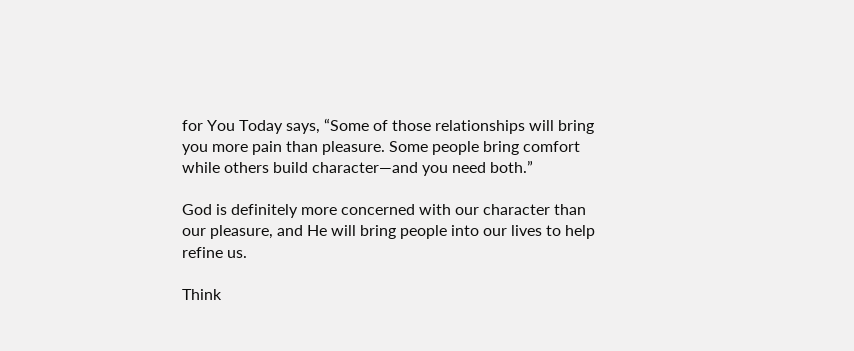for You Today says, “Some of those relationships will bring you more pain than pleasure. Some people bring comfort while others build character—and you need both.”

God is definitely more concerned with our character than our pleasure, and He will bring people into our lives to help refine us.

Think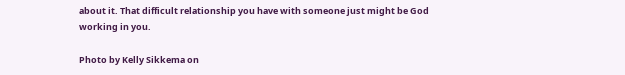about it. That difficult relationship you have with someone just might be God working in you.

Photo by Kelly Sikkema on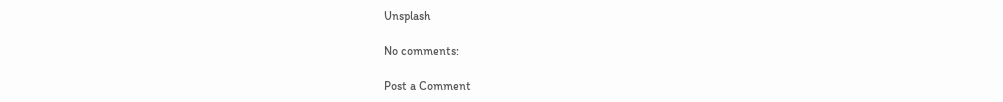Unsplash

No comments:

Post a Comment